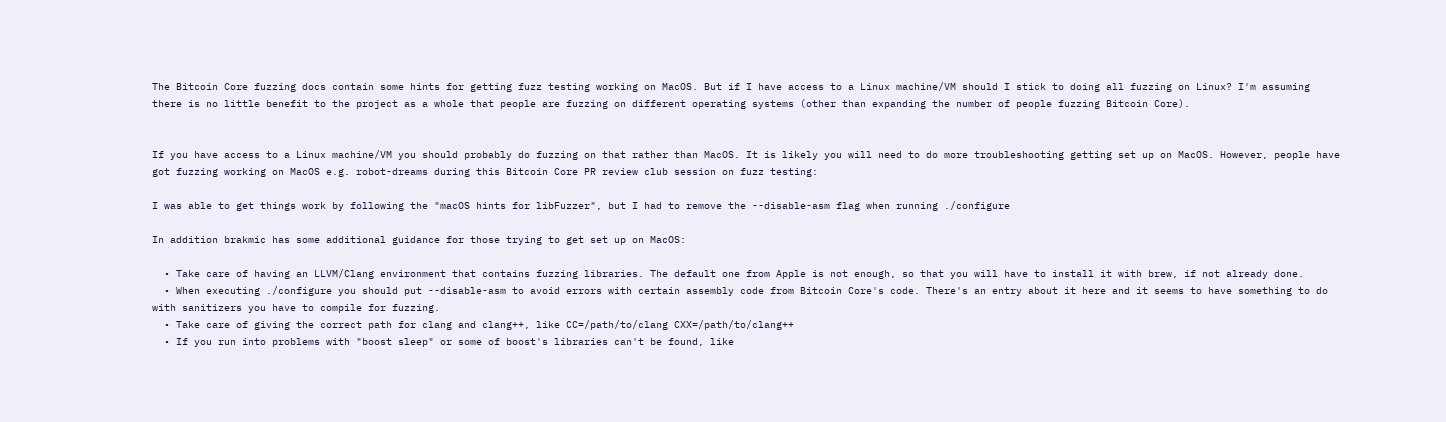The Bitcoin Core fuzzing docs contain some hints for getting fuzz testing working on MacOS. But if I have access to a Linux machine/VM should I stick to doing all fuzzing on Linux? I'm assuming there is no little benefit to the project as a whole that people are fuzzing on different operating systems (other than expanding the number of people fuzzing Bitcoin Core).


If you have access to a Linux machine/VM you should probably do fuzzing on that rather than MacOS. It is likely you will need to do more troubleshooting getting set up on MacOS. However, people have got fuzzing working on MacOS e.g. robot-dreams during this Bitcoin Core PR review club session on fuzz testing:

I was able to get things work by following the "macOS hints for libFuzzer", but I had to remove the --disable-asm flag when running ./configure

In addition brakmic has some additional guidance for those trying to get set up on MacOS:

  • Take care of having an LLVM/Clang environment that contains fuzzing libraries. The default one from Apple is not enough, so that you will have to install it with brew, if not already done.
  • When executing ./configure you should put --disable-asm to avoid errors with certain assembly code from Bitcoin Core's code. There's an entry about it here and it seems to have something to do with sanitizers you have to compile for fuzzing.
  • Take care of giving the correct path for clang and clang++, like CC=/path/to/clang CXX=/path/to/clang++
  • If you run into problems with "boost sleep" or some of boost's libraries can't be found, like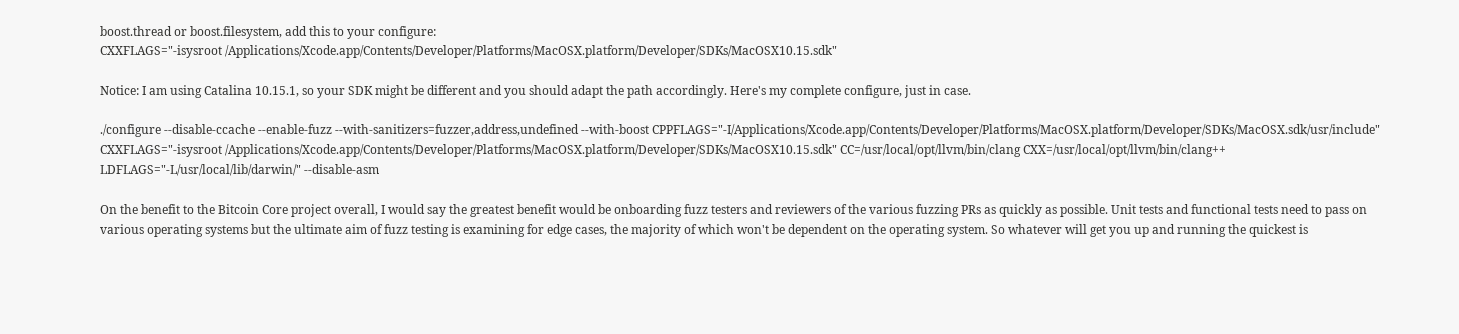boost.thread or boost.filesystem, add this to your configure:
CXXFLAGS="-isysroot /Applications/Xcode.app/Contents/Developer/Platforms/MacOSX.platform/Developer/SDKs/MacOSX10.15.sdk"

Notice: I am using Catalina 10.15.1, so your SDK might be different and you should adapt the path accordingly. Here's my complete configure, just in case.

./configure --disable-ccache --enable-fuzz --with-sanitizers=fuzzer,address,undefined --with-boost CPPFLAGS="-I/Applications/Xcode.app/Contents/Developer/Platforms/MacOSX.platform/Developer/SDKs/MacOSX.sdk/usr/include" CXXFLAGS="-isysroot /Applications/Xcode.app/Contents/Developer/Platforms/MacOSX.platform/Developer/SDKs/MacOSX10.15.sdk" CC=/usr/local/opt/llvm/bin/clang CXX=/usr/local/opt/llvm/bin/clang++ LDFLAGS="-L/usr/local/lib/darwin/" --disable-asm

On the benefit to the Bitcoin Core project overall, I would say the greatest benefit would be onboarding fuzz testers and reviewers of the various fuzzing PRs as quickly as possible. Unit tests and functional tests need to pass on various operating systems but the ultimate aim of fuzz testing is examining for edge cases, the majority of which won't be dependent on the operating system. So whatever will get you up and running the quickest is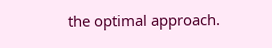the optimal approach.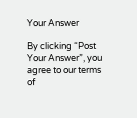Your Answer

By clicking “Post Your Answer”, you agree to our terms of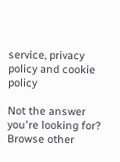service, privacy policy and cookie policy

Not the answer you're looking for? Browse other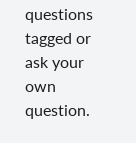questions tagged or ask your own question.